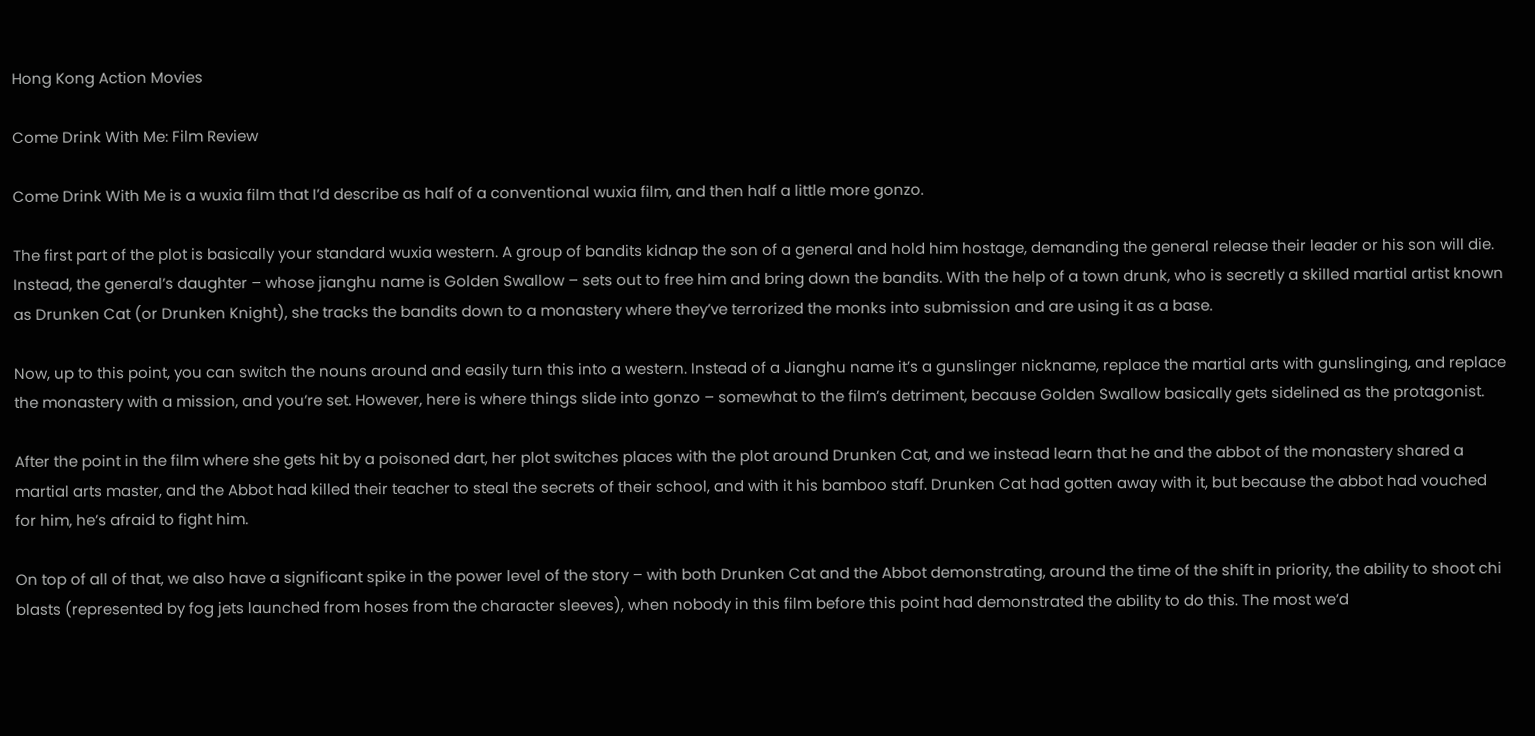Hong Kong Action Movies

Come Drink With Me: Film Review

Come Drink With Me is a wuxia film that I’d describe as half of a conventional wuxia film, and then half a little more gonzo.

The first part of the plot is basically your standard wuxia western. A group of bandits kidnap the son of a general and hold him hostage, demanding the general release their leader or his son will die. Instead, the general’s daughter – whose jianghu name is Golden Swallow – sets out to free him and bring down the bandits. With the help of a town drunk, who is secretly a skilled martial artist known as Drunken Cat (or Drunken Knight), she tracks the bandits down to a monastery where they’ve terrorized the monks into submission and are using it as a base.

Now, up to this point, you can switch the nouns around and easily turn this into a western. Instead of a Jianghu name it’s a gunslinger nickname, replace the martial arts with gunslinging, and replace the monastery with a mission, and you’re set. However, here is where things slide into gonzo – somewhat to the film’s detriment, because Golden Swallow basically gets sidelined as the protagonist.

After the point in the film where she gets hit by a poisoned dart, her plot switches places with the plot around Drunken Cat, and we instead learn that he and the abbot of the monastery shared a martial arts master, and the Abbot had killed their teacher to steal the secrets of their school, and with it his bamboo staff. Drunken Cat had gotten away with it, but because the abbot had vouched for him, he’s afraid to fight him.

On top of all of that, we also have a significant spike in the power level of the story – with both Drunken Cat and the Abbot demonstrating, around the time of the shift in priority, the ability to shoot chi blasts (represented by fog jets launched from hoses from the character sleeves), when nobody in this film before this point had demonstrated the ability to do this. The most we’d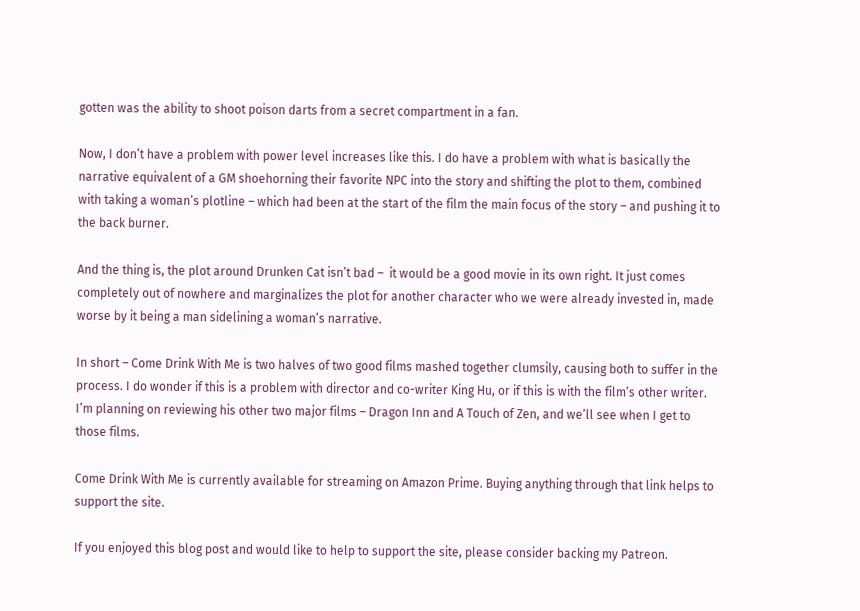gotten was the ability to shoot poison darts from a secret compartment in a fan.

Now, I don’t have a problem with power level increases like this. I do have a problem with what is basically the narrative equivalent of a GM shoehorning their favorite NPC into the story and shifting the plot to them, combined with taking a woman’s plotline – which had been at the start of the film the main focus of the story – and pushing it to the back burner.

And the thing is, the plot around Drunken Cat isn’t bad –  it would be a good movie in its own right. It just comes completely out of nowhere and marginalizes the plot for another character who we were already invested in, made worse by it being a man sidelining a woman’s narrative.

In short – Come Drink With Me is two halves of two good films mashed together clumsily, causing both to suffer in the process. I do wonder if this is a problem with director and co-writer King Hu, or if this is with the film’s other writer. I’m planning on reviewing his other two major films – Dragon Inn and A Touch of Zen, and we’ll see when I get to those films.

Come Drink With Me is currently available for streaming on Amazon Prime. Buying anything through that link helps to support the site.

If you enjoyed this blog post and would like to help to support the site, please consider backing my Patreon.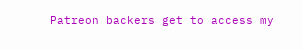Patreon backers get to access my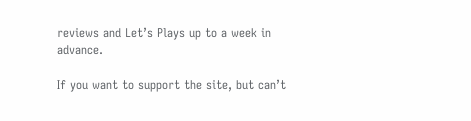reviews and Let’s Plays up to a week in advance.

If you want to support the site, but can’t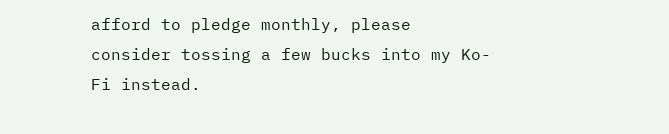afford to pledge monthly, please consider tossing a few bucks into my Ko-Fi instead.